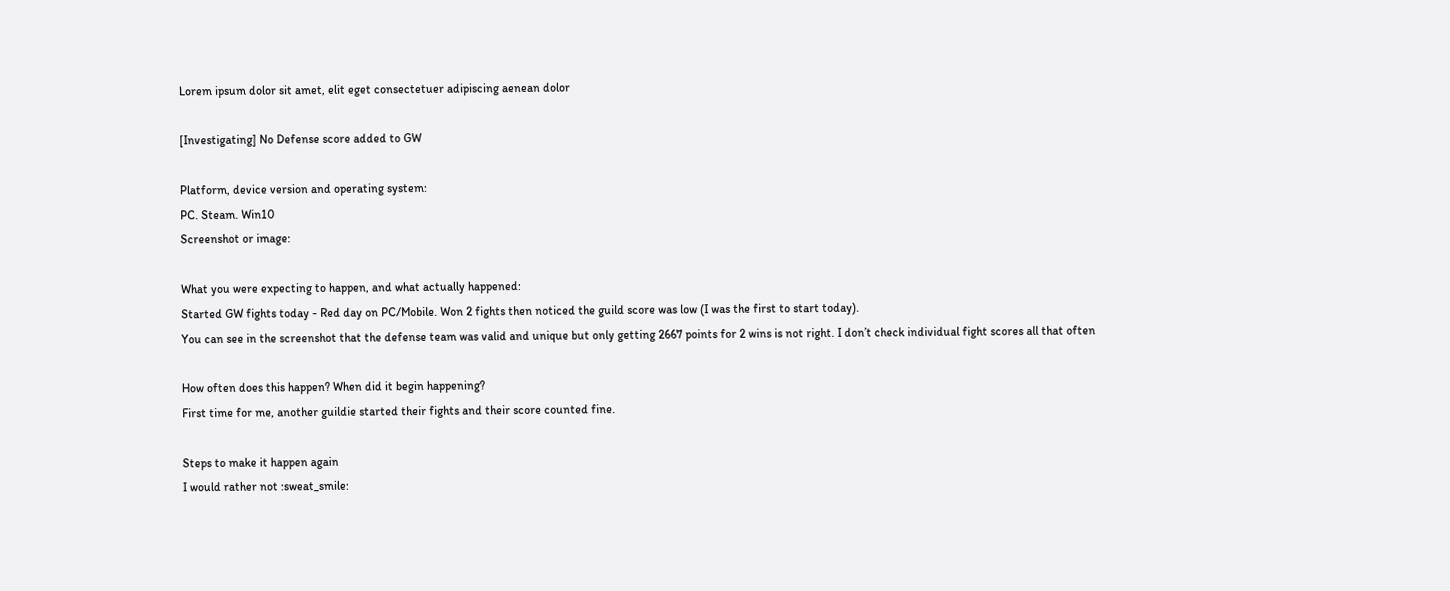Lorem ipsum dolor sit amet, elit eget consectetuer adipiscing aenean dolor

[Investigating] No Defense score added to GW

Platform, device version and operating system:
PC. Steam. Win10
Screenshot or image:

What you were expecting to happen, and what actually happened:
Started GW fights today - Red day on PC/Mobile. Won 2 fights then noticed the guild score was low (I was the first to start today).
You can see in the screenshot that the defense team was valid and unique but only getting 2667 points for 2 wins is not right. I don’t check individual fight scores all that often

How often does this happen? When did it begin happening?
First time for me, another guildie started their fights and their score counted fine.

Steps to make it happen again
I would rather not :sweat_smile: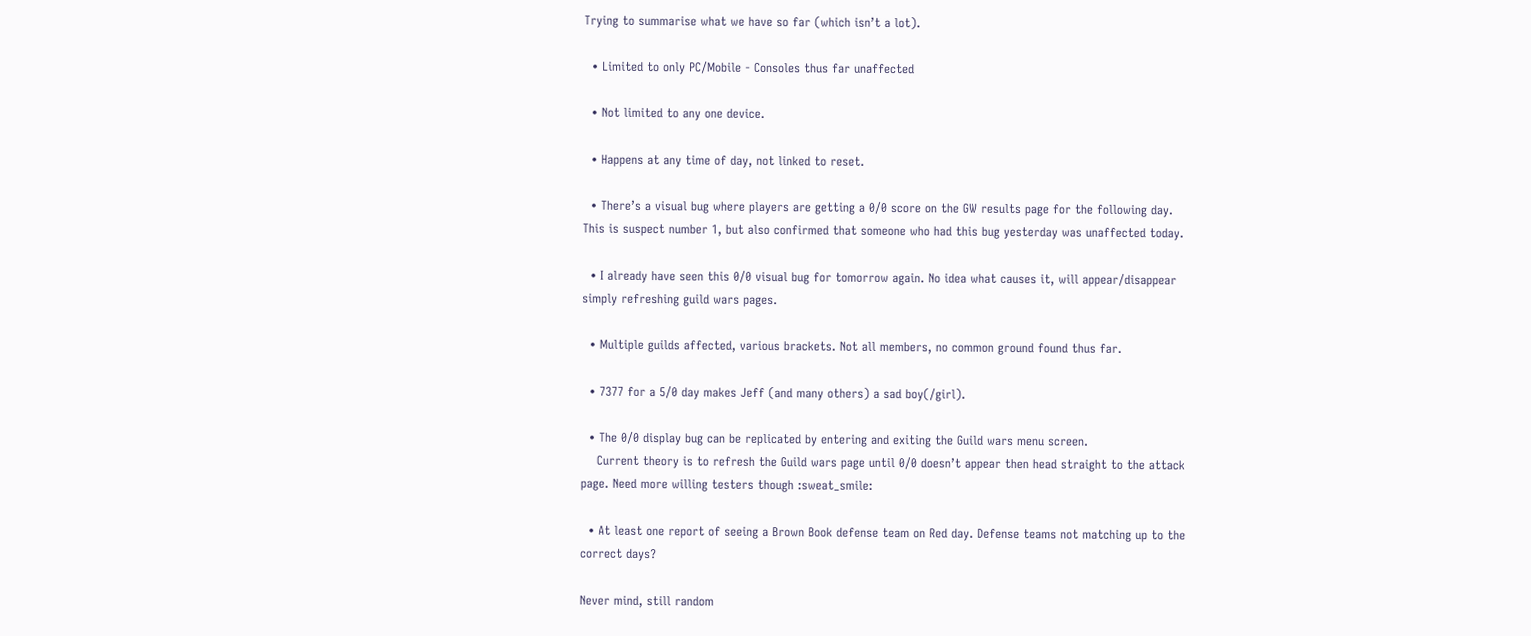Trying to summarise what we have so far (which isn’t a lot).

  • Limited to only PC/Mobile - Consoles thus far unaffected

  • Not limited to any one device.

  • Happens at any time of day, not linked to reset.

  • There’s a visual bug where players are getting a 0/0 score on the GW results page for the following day. This is suspect number 1, but also confirmed that someone who had this bug yesterday was unaffected today.

  • I already have seen this 0/0 visual bug for tomorrow again. No idea what causes it, will appear/disappear simply refreshing guild wars pages.

  • Multiple guilds affected, various brackets. Not all members, no common ground found thus far.

  • 7377 for a 5/0 day makes Jeff (and many others) a sad boy(/girl).

  • The 0/0 display bug can be replicated by entering and exiting the Guild wars menu screen.
    Current theory is to refresh the Guild wars page until 0/0 doesn’t appear then head straight to the attack page. Need more willing testers though :sweat_smile:

  • At least one report of seeing a Brown Book defense team on Red day. Defense teams not matching up to the correct days?

Never mind, still random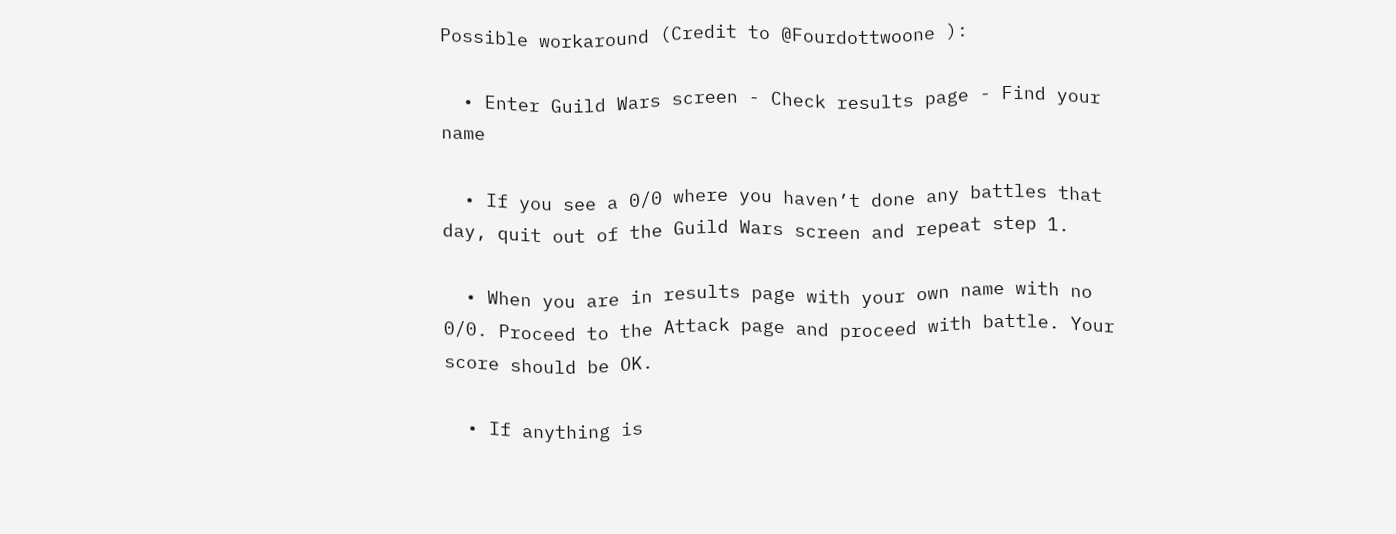Possible workaround (Credit to @Fourdottwoone ):

  • Enter Guild Wars screen - Check results page - Find your name

  • If you see a 0/0 where you haven’t done any battles that day, quit out of the Guild Wars screen and repeat step 1.

  • When you are in results page with your own name with no 0/0. Proceed to the Attack page and proceed with battle. Your score should be OK.

  • If anything is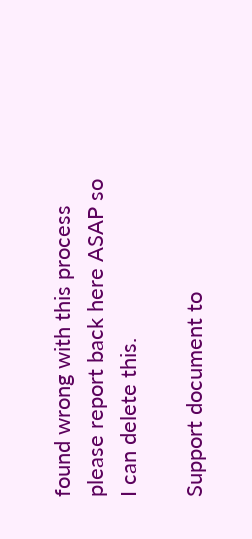found wrong with this process please report back here ASAP so I can delete this.

Support document to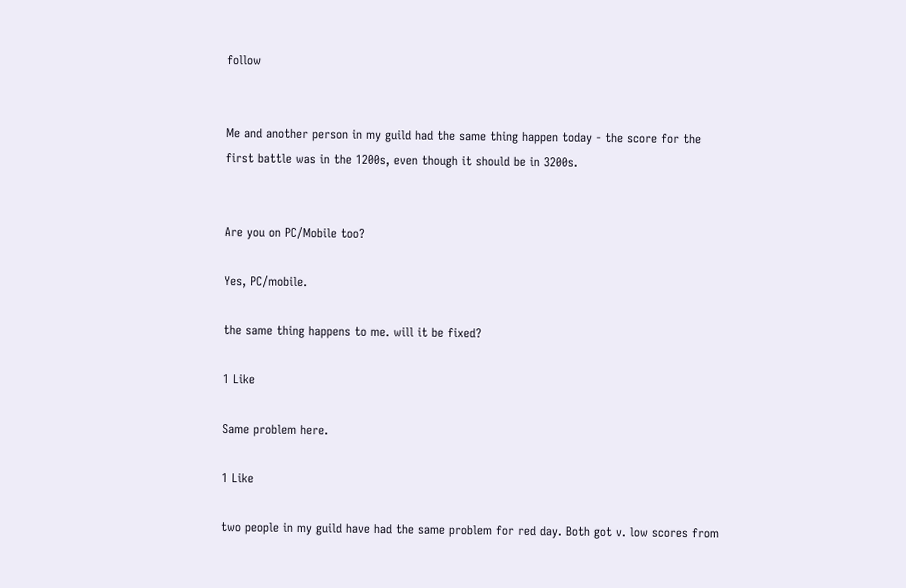follow


Me and another person in my guild had the same thing happen today - the score for the first battle was in the 1200s, even though it should be in 3200s.


Are you on PC/Mobile too?

Yes, PC/mobile.

the same thing happens to me. will it be fixed?

1 Like

Same problem here.

1 Like

two people in my guild have had the same problem for red day. Both got v. low scores from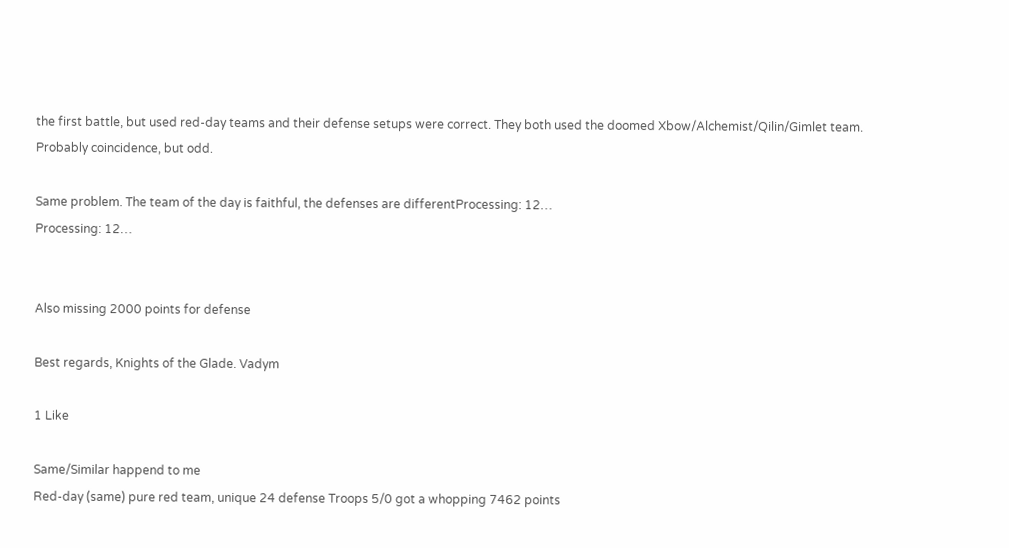the first battle, but used red-day teams and their defense setups were correct. They both used the doomed Xbow/Alchemist/Qilin/Gimlet team. Probably coincidence, but odd.

Same problem. The team of the day is faithful, the defenses are differentProcessing: 12…
Processing: 12…


Also missing 2000 points for defense

Best regards, Knights of the Glade. Vadym

1 Like

Same/Similar happend to me
Red-day (same) pure red team, unique 24 defense Troops 5/0 got a whopping 7462 points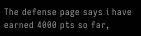The defense page says i have earned 4000 pts so far,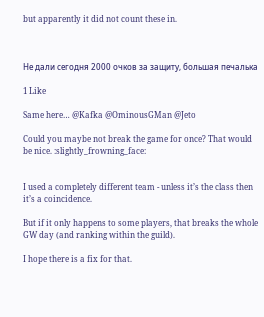but apparently it did not count these in.



Не дали сегодня 2000 очков за защиту, большая печалька

1 Like

Same here… @Kafka @OminousGMan @Jeto

Could you maybe not break the game for once? That would be nice. :slightly_frowning_face:


I used a completely different team - unless it’s the class then it’s a coincidence.

But if it only happens to some players, that breaks the whole GW day (and ranking within the guild).

I hope there is a fix for that.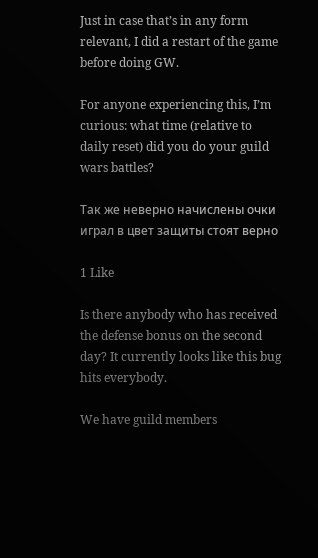Just in case that’s in any form relevant, I did a restart of the game before doing GW.

For anyone experiencing this, I’m curious: what time (relative to daily reset) did you do your guild wars battles?

Так же неверно начислены очки играл в цвет защиты стоят верно

1 Like

Is there anybody who has received the defense bonus on the second day? It currently looks like this bug hits everybody.

We have guild members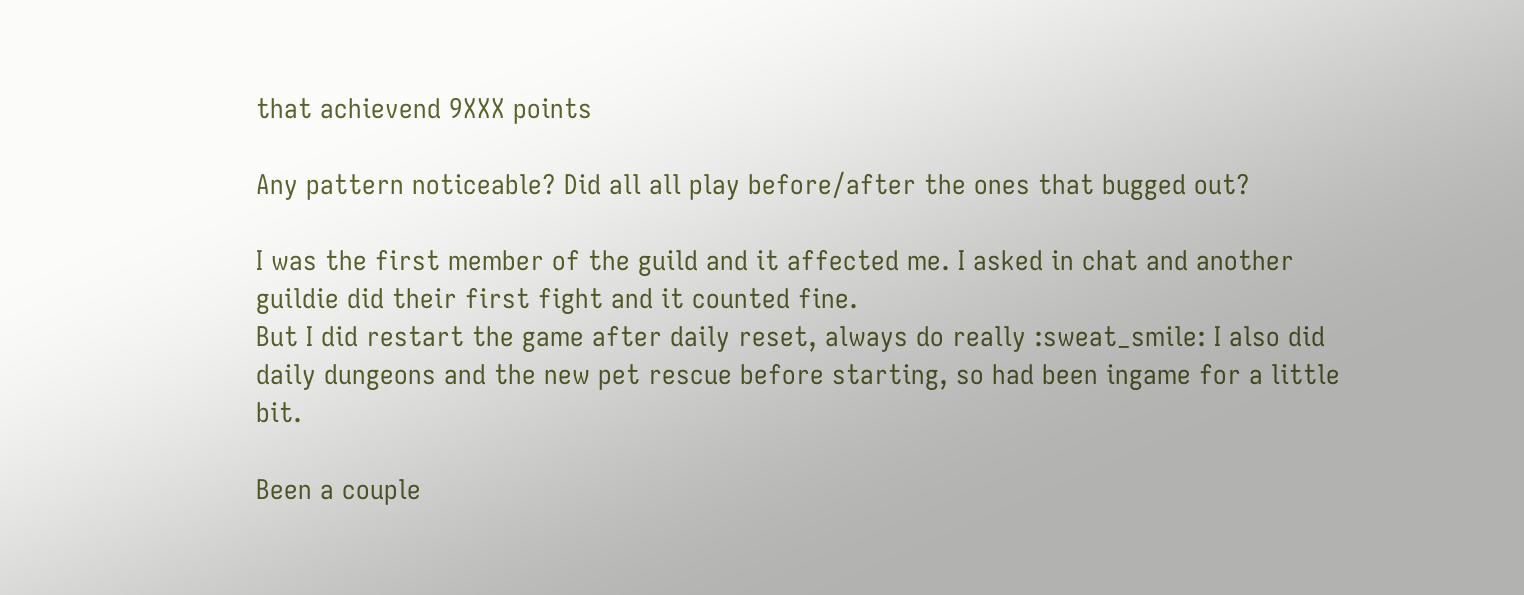that achievend 9XXX points

Any pattern noticeable? Did all all play before/after the ones that bugged out?

I was the first member of the guild and it affected me. I asked in chat and another guildie did their first fight and it counted fine.
But I did restart the game after daily reset, always do really :sweat_smile: I also did daily dungeons and the new pet rescue before starting, so had been ingame for a little bit.

Been a couple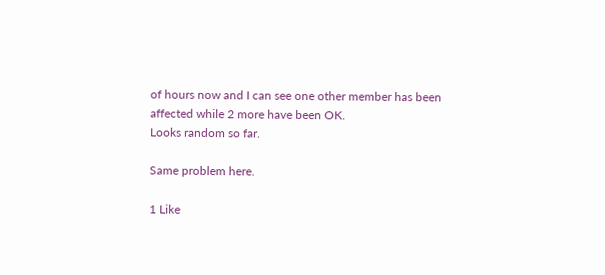of hours now and I can see one other member has been affected while 2 more have been OK.
Looks random so far.

Same problem here.

1 Like